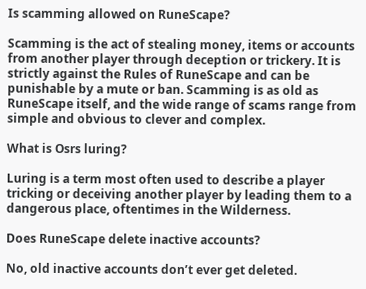Is scamming allowed on RuneScape?

Scamming is the act of stealing money, items or accounts from another player through deception or trickery. It is strictly against the Rules of RuneScape and can be punishable by a mute or ban. Scamming is as old as RuneScape itself, and the wide range of scams range from simple and obvious to clever and complex.

What is Osrs luring?

Luring is a term most often used to describe a player tricking or deceiving another player by leading them to a dangerous place, oftentimes in the Wilderness.

Does RuneScape delete inactive accounts?

No, old inactive accounts don’t ever get deleted.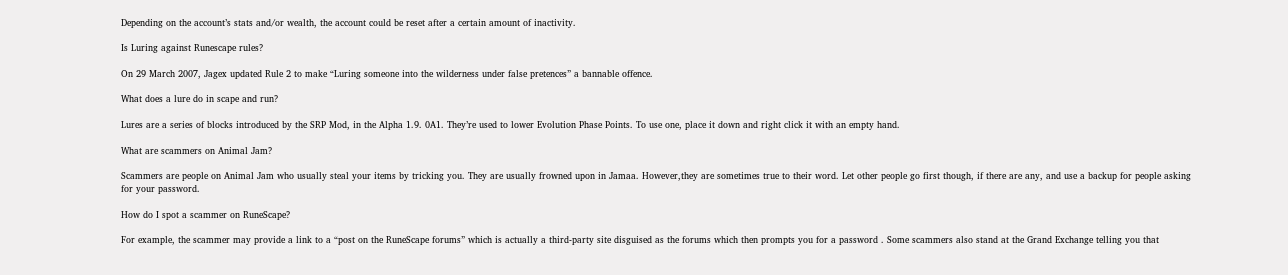Depending on the account’s stats and/or wealth, the account could be reset after a certain amount of inactivity.

Is Luring against Runescape rules?

On 29 March 2007, Jagex updated Rule 2 to make “Luring someone into the wilderness under false pretences” a bannable offence.

What does a lure do in scape and run?

Lures are a series of blocks introduced by the SRP Mod, in the Alpha 1.9. 0A1. They’re used to lower Evolution Phase Points. To use one, place it down and right click it with an empty hand.

What are scammers on Animal Jam?

Scammers are people on Animal Jam who usually steal your items by tricking you. They are usually frowned upon in Jamaa. However,they are sometimes true to their word. Let other people go first though, if there are any, and use a backup for people asking for your password.

How do I spot a scammer on RuneScape?

For example, the scammer may provide a link to a “post on the RuneScape forums” which is actually a third-party site disguised as the forums which then prompts you for a password . Some scammers also stand at the Grand Exchange telling you that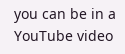you can be in a YouTube video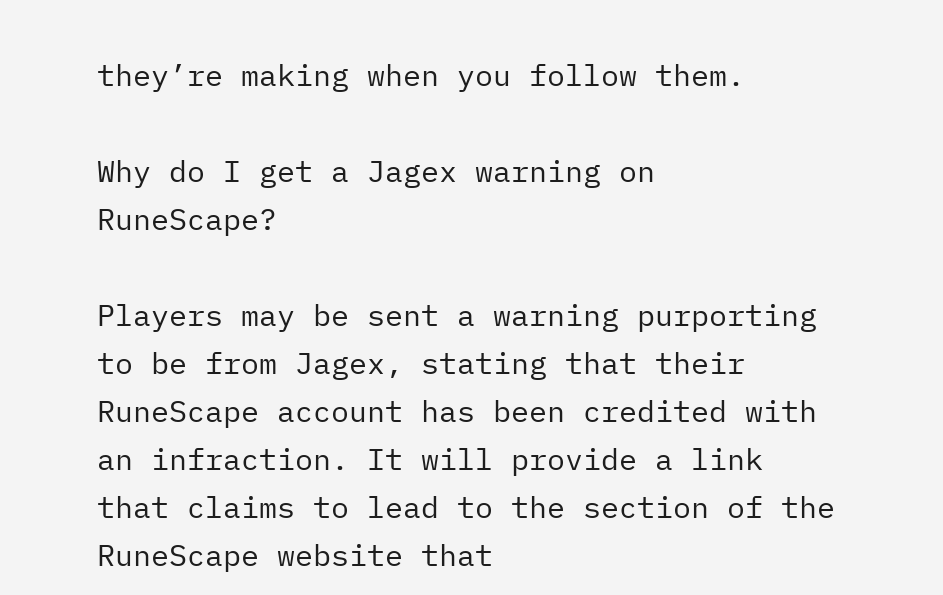they’re making when you follow them.

Why do I get a Jagex warning on RuneScape?

Players may be sent a warning purporting to be from Jagex, stating that their RuneScape account has been credited with an infraction. It will provide a link that claims to lead to the section of the RuneScape website that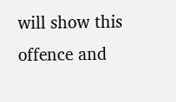will show this offence and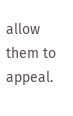allow them to appeal.